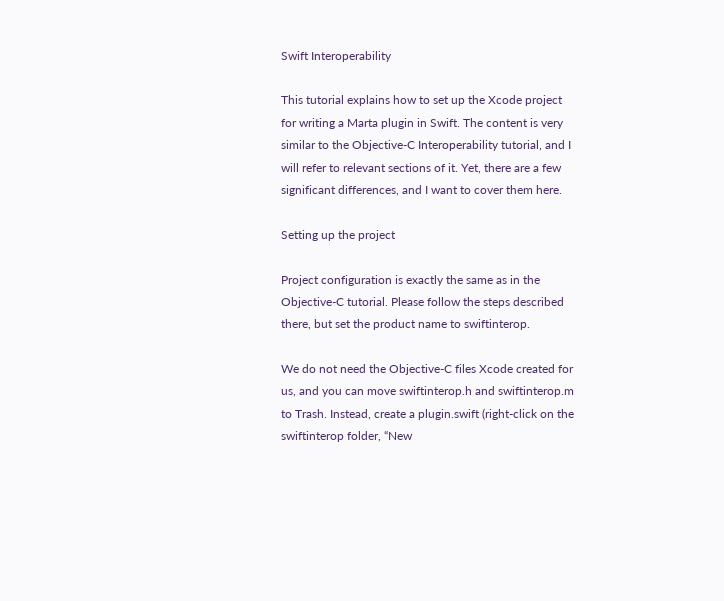Swift Interoperability

This tutorial explains how to set up the Xcode project for writing a Marta plugin in Swift. The content is very similar to the Objective-C Interoperability tutorial, and I will refer to relevant sections of it. Yet, there are a few significant differences, and I want to cover them here.

Setting up the project

Project configuration is exactly the same as in the Objective-C tutorial. Please follow the steps described there, but set the product name to swiftinterop.

We do not need the Objective-C files Xcode created for us, and you can move swiftinterop.h and swiftinterop.m to Trash. Instead, create a plugin.swift (right-click on the swiftinterop folder, “New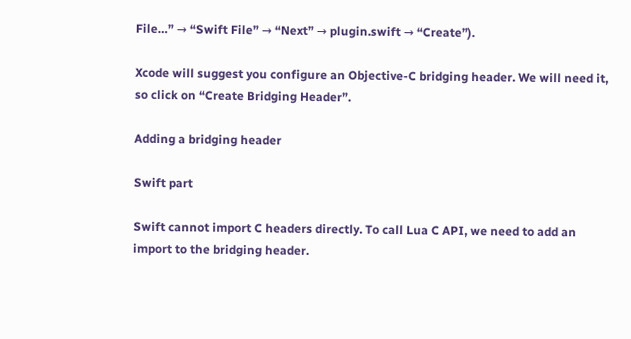File…” → “Swift File” → “Next” → plugin.swift → “Create”).

Xcode will suggest you configure an Objective-C bridging header. We will need it, so click on “Create Bridging Header”.

Adding a bridging header

Swift part

Swift cannot import C headers directly. To call Lua C API, we need to add an import to the bridging header.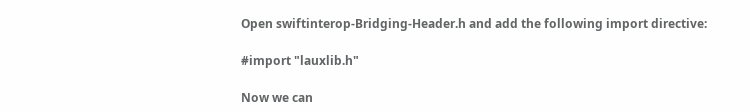Open swiftinterop-Bridging-Header.h and add the following import directive:

#import "lauxlib.h"

Now we can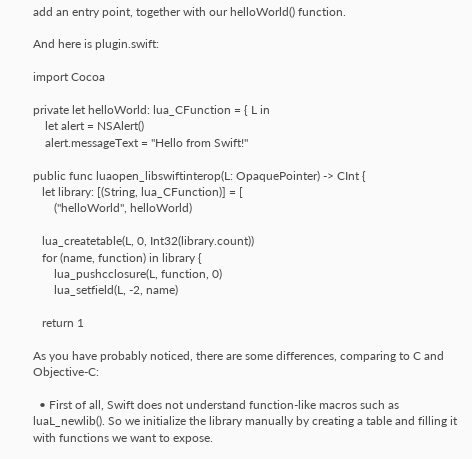add an entry point, together with our helloWorld() function.

And here is plugin.swift:

import Cocoa

private let helloWorld: lua_CFunction = { L in
    let alert = NSAlert()
    alert.messageText = "Hello from Swift!"

public func luaopen_libswiftinterop(L: OpaquePointer) -> CInt {
   let library: [(String, lua_CFunction)] = [
       ("helloWorld", helloWorld)

   lua_createtable(L, 0, Int32(library.count))
   for (name, function) in library {
       lua_pushcclosure(L, function, 0)
       lua_setfield(L, -2, name)

   return 1

As you have probably noticed, there are some differences, comparing to C and Objective-C:

  • First of all, Swift does not understand function-like macros such as luaL_newlib(). So we initialize the library manually by creating a table and filling it with functions we want to expose.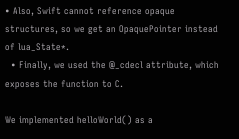• Also, Swift cannot reference opaque structures, so we get an OpaquePointer instead of lua_State*.
  • Finally, we used the @_cdecl attribute, which exposes the function to C.

We implemented helloWorld() as a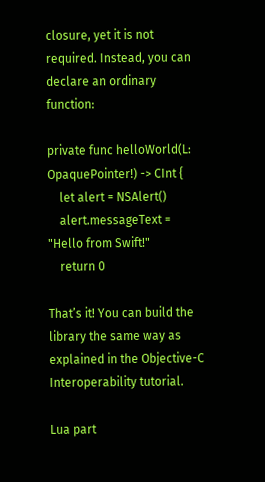closure, yet it is not required. Instead, you can declare an ordinary function:

private func helloWorld(L: OpaquePointer!) -> CInt {
    let alert = NSAlert()
    alert.messageText = "Hello from Swift!"
    return 0

That’s it! You can build the library the same way as explained in the Objective-C Interoperability tutorial.

Lua part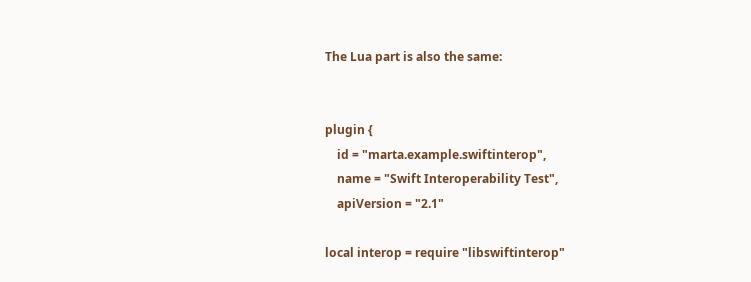The Lua part is also the same:


plugin {
    id = "marta.example.swiftinterop",
    name = "Swift Interoperability Test",
    apiVersion = "2.1"

local interop = require "libswiftinterop"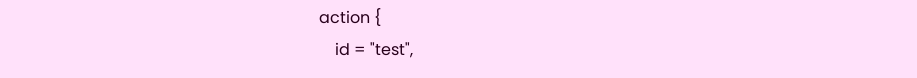action {
    id = "test",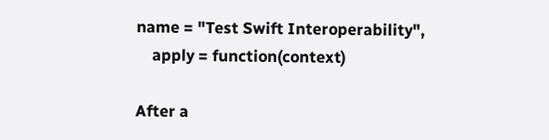name = "Test Swift Interoperability",
    apply = function(context)

After a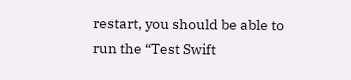restart, you should be able to run the “Test Swift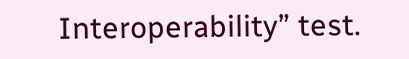Interoperability” test.